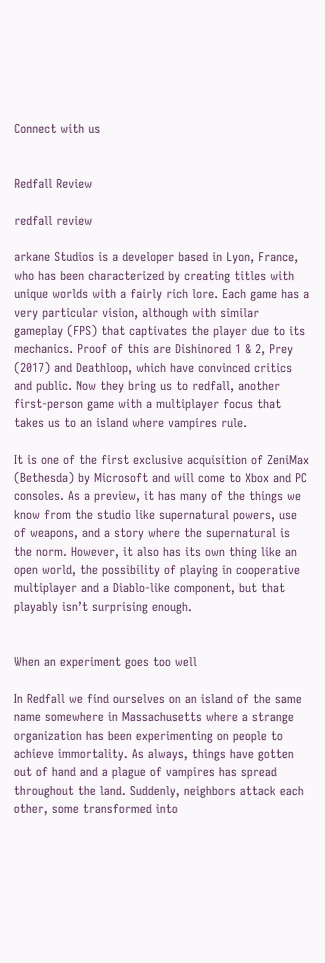Connect with us


Redfall Review

redfall review

arkane Studios is a developer based in Lyon, France, who has been characterized by creating titles with unique worlds with a fairly rich lore. Each game has a very particular vision, although with similar gameplay (FPS) that captivates the player due to its mechanics. Proof of this are Dishinored 1 & 2, Prey (2017) and Deathloop, which have convinced critics and public. Now they bring us to redfall, another first-person game with a multiplayer focus that takes us to an island where vampires rule.

It is one of the first exclusive acquisition of ZeniMax (Bethesda) by Microsoft and will come to Xbox and PC consoles. As a preview, it has many of the things we know from the studio like supernatural powers, use of weapons, and a story where the supernatural is the norm. However, it also has its own thing like an open world, the possibility of playing in cooperative multiplayer and a Diablo-like component, but that playably isn’t surprising enough.


When an experiment goes too well

In Redfall we find ourselves on an island of the same name somewhere in Massachusetts where a strange organization has been experimenting on people to achieve immortality. As always, things have gotten out of hand and a plague of vampires has spread throughout the land. Suddenly, neighbors attack each other, some transformed into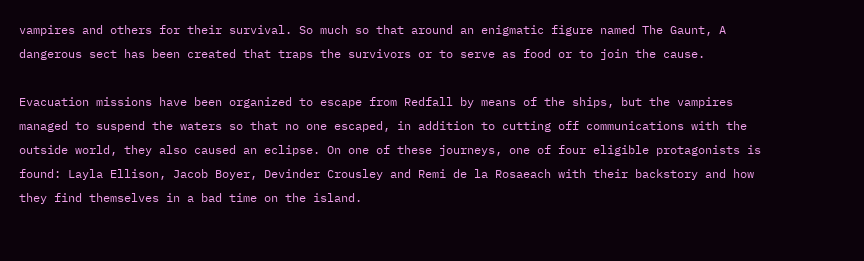vampires and others for their survival. So much so that around an enigmatic figure named The Gaunt, A dangerous sect has been created that traps the survivors or to serve as food or to join the cause.

Evacuation missions have been organized to escape from Redfall by means of the ships, but the vampires managed to suspend the waters so that no one escaped, in addition to cutting off communications with the outside world, they also caused an eclipse. On one of these journeys, one of four eligible protagonists is found: Layla Ellison, Jacob Boyer, Devinder Crousley and Remi de la Rosaeach with their backstory and how they find themselves in a bad time on the island.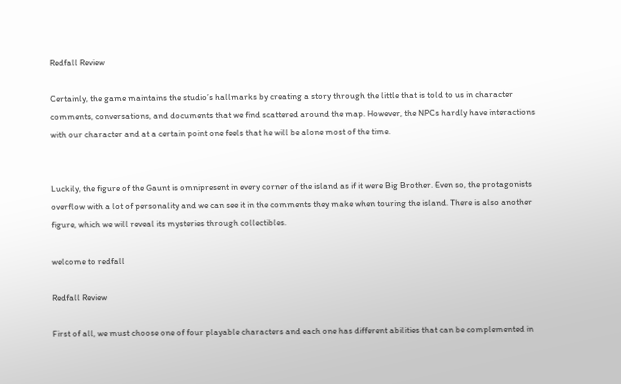Redfall Review

Certainly, the game maintains the studio’s hallmarks by creating a story through the little that is told to us in character comments, conversations, and documents that we find scattered around the map. However, the NPCs hardly have interactions with our character and at a certain point one feels that he will be alone most of the time.


Luckily, the figure of the Gaunt is omnipresent in every corner of the island as if it were Big Brother. Even so, the protagonists overflow with a lot of personality and we can see it in the comments they make when touring the island. There is also another figure, which we will reveal its mysteries through collectibles.

welcome to redfall

Redfall Review

First of all, we must choose one of four playable characters and each one has different abilities that can be complemented in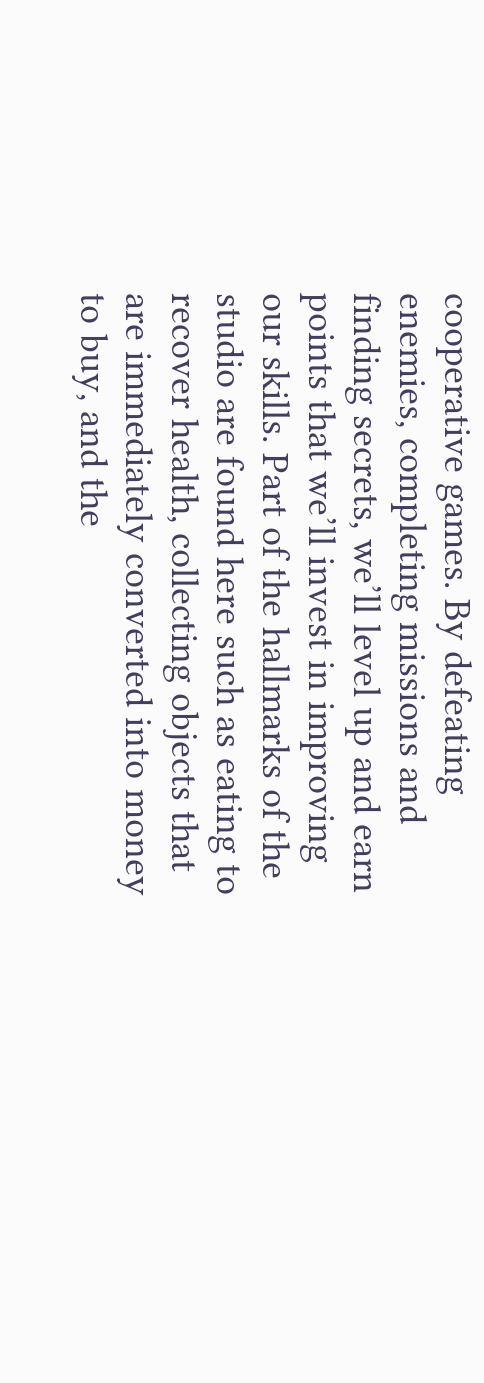cooperative games. By defeating enemies, completing missions and finding secrets, we’ll level up and earn points that we’ll invest in improving our skills. Part of the hallmarks of the studio are found here such as eating to recover health, collecting objects that are immediately converted into money to buy, and the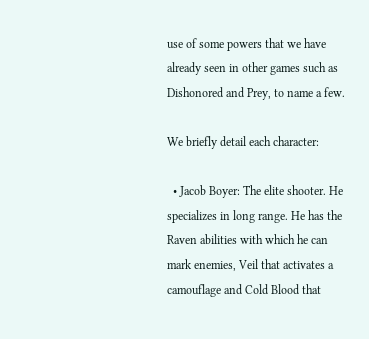use of some powers that we have already seen in other games such as Dishonored and Prey, to name a few.

We briefly detail each character:

  • Jacob Boyer: The elite shooter. He specializes in long range. He has the Raven abilities with which he can mark enemies, Veil that activates a camouflage and Cold Blood that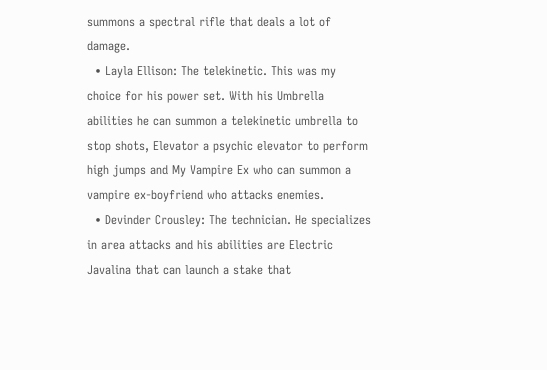summons a spectral rifle that deals a lot of damage.
  • Layla Ellison: The telekinetic. This was my choice for his power set. With his Umbrella abilities he can summon a telekinetic umbrella to stop shots, Elevator a psychic elevator to perform high jumps and My Vampire Ex who can summon a vampire ex-boyfriend who attacks enemies.
  • Devinder Crousley: The technician. He specializes in area attacks and his abilities are Electric Javalina that can launch a stake that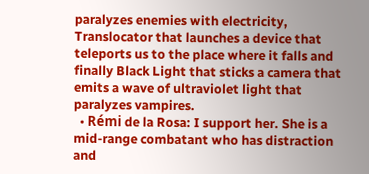paralyzes enemies with electricity, Translocator that launches a device that teleports us to the place where it falls and finally Black Light that sticks a camera that emits a wave of ultraviolet light that paralyzes vampires.
  • Rémi de la Rosa: I support her. She is a mid-range combatant who has distraction and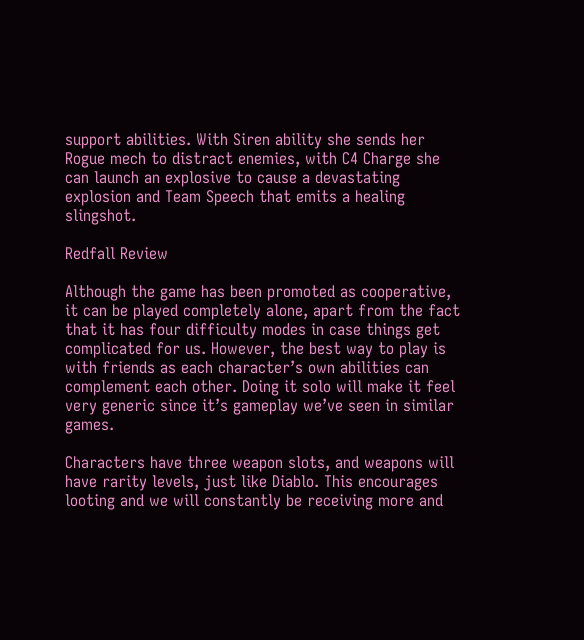support abilities. With Siren ability she sends her Rogue mech to distract enemies, with C4 Charge she can launch an explosive to cause a devastating explosion and Team Speech that emits a healing slingshot.

Redfall Review

Although the game has been promoted as cooperative, it can be played completely alone, apart from the fact that it has four difficulty modes in case things get complicated for us. However, the best way to play is with friends as each character’s own abilities can complement each other. Doing it solo will make it feel very generic since it’s gameplay we’ve seen in similar games.

Characters have three weapon slots, and weapons will have rarity levels, just like Diablo. This encourages looting and we will constantly be receiving more and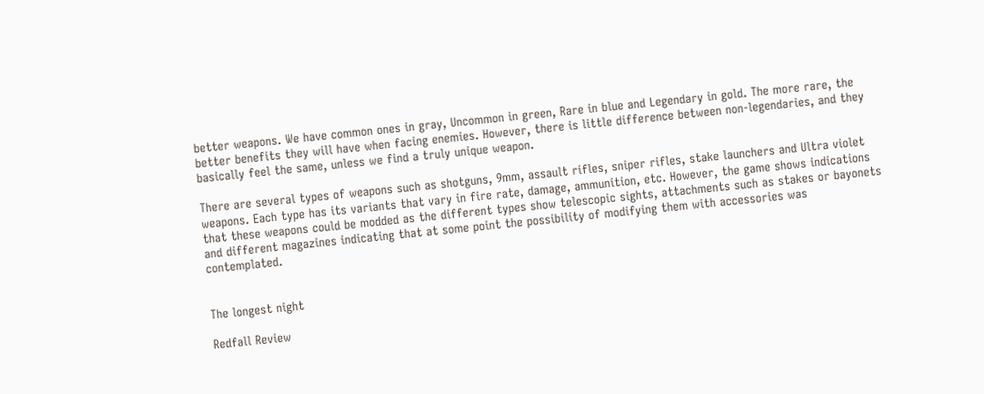better weapons. We have common ones in gray, Uncommon in green, Rare in blue and Legendary in gold. The more rare, the better benefits they will have when facing enemies. However, there is little difference between non-legendaries, and they basically feel the same, unless we find a truly unique weapon.

There are several types of weapons such as shotguns, 9mm, assault rifles, sniper rifles, stake launchers and Ultra violet weapons. Each type has its variants that vary in fire rate, damage, ammunition, etc. However, the game shows indications that these weapons could be modded as the different types show telescopic sights, attachments such as stakes or bayonets and different magazines indicating that at some point the possibility of modifying them with accessories was contemplated.


The longest night

Redfall Review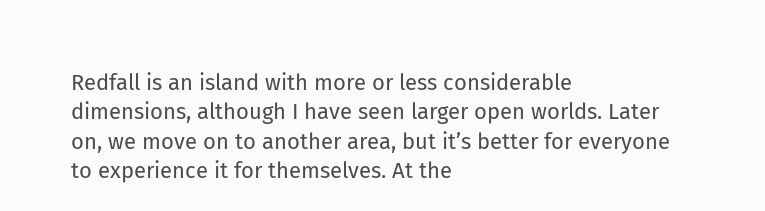Redfall is an island with more or less considerable dimensions, although I have seen larger open worlds. Later on, we move on to another area, but it’s better for everyone to experience it for themselves. At the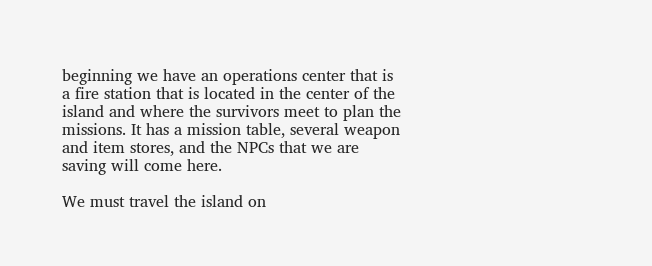beginning we have an operations center that is a fire station that is located in the center of the island and where the survivors meet to plan the missions. It has a mission table, several weapon and item stores, and the NPCs that we are saving will come here.

We must travel the island on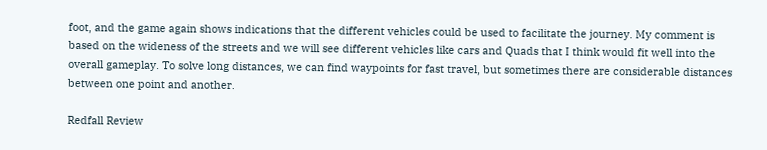foot, and the game again shows indications that the different vehicles could be used to facilitate the journey. My comment is based on the wideness of the streets and we will see different vehicles like cars and Quads that I think would fit well into the overall gameplay. To solve long distances, we can find waypoints for fast travel, but sometimes there are considerable distances between one point and another.

Redfall Review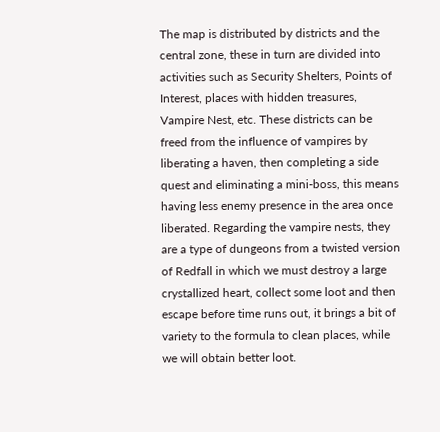The map is distributed by districts and the central zone, these in turn are divided into activities such as Security Shelters, Points of Interest, places with hidden treasures, Vampire Nest, etc. These districts can be freed from the influence of vampires by liberating a haven, then completing a side quest and eliminating a mini-boss, this means having less enemy presence in the area once liberated. Regarding the vampire nests, they are a type of dungeons from a twisted version of Redfall in which we must destroy a large crystallized heart, collect some loot and then escape before time runs out, it brings a bit of variety to the formula to clean places, while we will obtain better loot.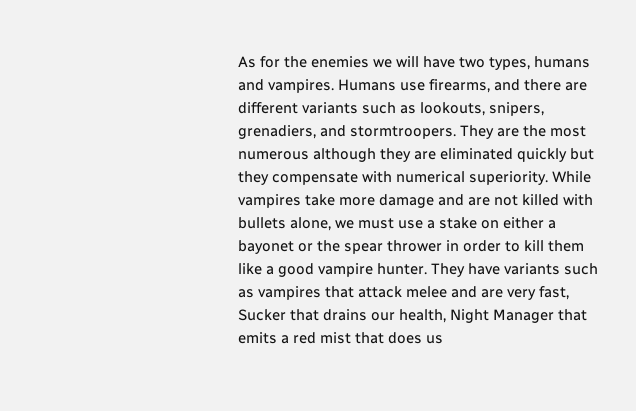As for the enemies we will have two types, humans and vampires. Humans use firearms, and there are different variants such as lookouts, snipers, grenadiers, and stormtroopers. They are the most numerous although they are eliminated quickly but they compensate with numerical superiority. While vampires take more damage and are not killed with bullets alone, we must use a stake on either a bayonet or the spear thrower in order to kill them like a good vampire hunter. They have variants such as vampires that attack melee and are very fast, Sucker that drains our health, Night Manager that emits a red mist that does us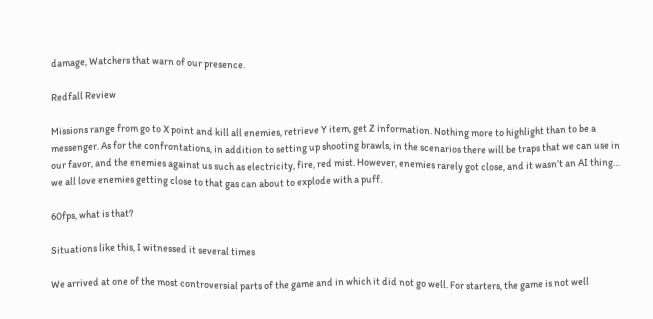damage, Watchers that warn of our presence.

Redfall Review

Missions range from go to X point and kill all enemies, retrieve Y item, get Z information. Nothing more to highlight than to be a messenger. As for the confrontations, in addition to setting up shooting brawls, in the scenarios there will be traps that we can use in our favor, and the enemies against us such as electricity, fire, red mist. However, enemies rarely got close, and it wasn’t an AI thing… we all love enemies getting close to that gas can about to explode with a puff.

60fps, what is that?

Situations like this, I witnessed it several times

We arrived at one of the most controversial parts of the game and in which it did not go well. For starters, the game is not well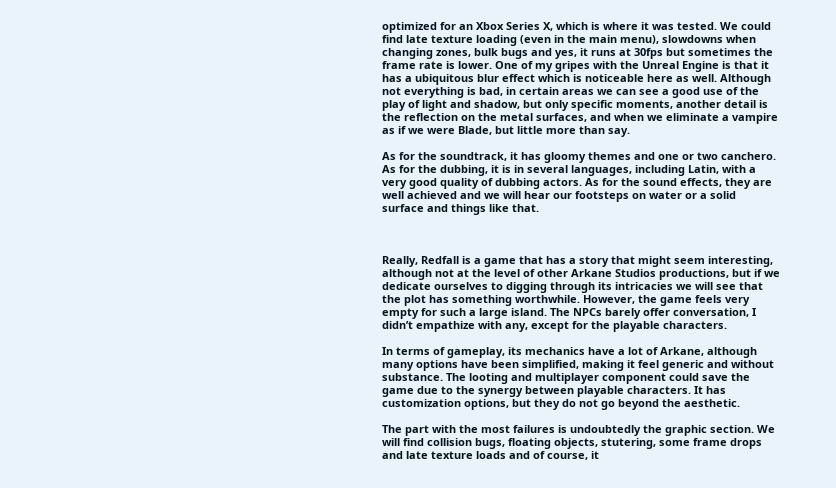optimized for an Xbox Series X, which is where it was tested. We could find late texture loading (even in the main menu), slowdowns when changing zones, bulk bugs and yes, it runs at 30fps but sometimes the frame rate is lower. One of my gripes with the Unreal Engine is that it has a ubiquitous blur effect which is noticeable here as well. Although not everything is bad, in certain areas we can see a good use of the play of light and shadow, but only specific moments, another detail is the reflection on the metal surfaces, and when we eliminate a vampire as if we were Blade, but little more than say.

As for the soundtrack, it has gloomy themes and one or two canchero. As for the dubbing, it is in several languages, including Latin, with a very good quality of dubbing actors. As for the sound effects, they are well achieved and we will hear our footsteps on water or a solid surface and things like that.



Really, Redfall is a game that has a story that might seem interesting, although not at the level of other Arkane Studios productions, but if we dedicate ourselves to digging through its intricacies we will see that the plot has something worthwhile. However, the game feels very empty for such a large island. The NPCs barely offer conversation, I didn’t empathize with any, except for the playable characters.

In terms of gameplay, its mechanics have a lot of Arkane, although many options have been simplified, making it feel generic and without substance. The looting and multiplayer component could save the game due to the synergy between playable characters. It has customization options, but they do not go beyond the aesthetic.

The part with the most failures is undoubtedly the graphic section. We will find collision bugs, floating objects, stutering, some frame drops and late texture loads and of course, it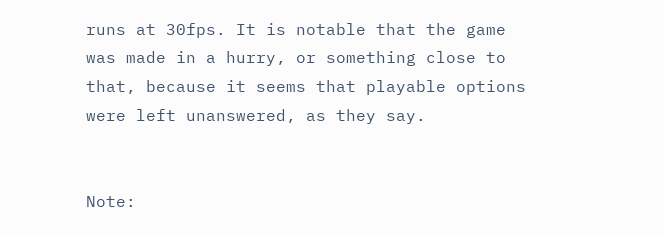runs at 30fps. It is notable that the game was made in a hurry, or something close to that, because it seems that playable options were left unanswered, as they say.


Note: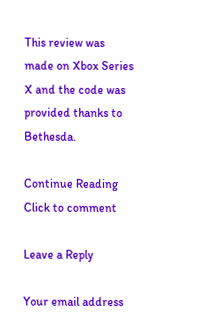This review was made on Xbox Series X and the code was provided thanks to Bethesda.

Continue Reading
Click to comment

Leave a Reply

Your email address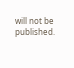will not be published.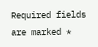Required fields are marked *